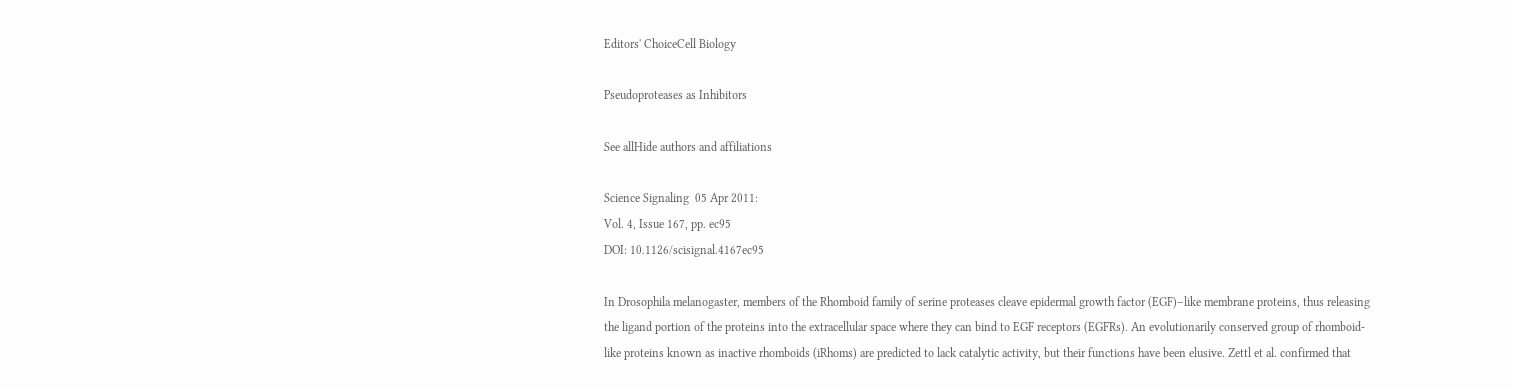Editors' ChoiceCell Biology

Pseudoproteases as Inhibitors

See allHide authors and affiliations

Science Signaling  05 Apr 2011:
Vol. 4, Issue 167, pp. ec95
DOI: 10.1126/scisignal.4167ec95

In Drosophila melanogaster, members of the Rhomboid family of serine proteases cleave epidermal growth factor (EGF)–like membrane proteins, thus releasing the ligand portion of the proteins into the extracellular space where they can bind to EGF receptors (EGFRs). An evolutionarily conserved group of rhomboid-like proteins known as inactive rhomboids (iRhoms) are predicted to lack catalytic activity, but their functions have been elusive. Zettl et al. confirmed that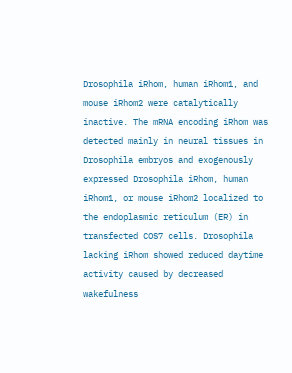Drosophila iRhom, human iRhom1, and mouse iRhom2 were catalytically inactive. The mRNA encoding iRhom was detected mainly in neural tissues in Drosophila embryos and exogenously expressed Drosophila iRhom, human iRhom1, or mouse iRhom2 localized to the endoplasmic reticulum (ER) in transfected COS7 cells. Drosophila lacking iRhom showed reduced daytime activity caused by decreased wakefulness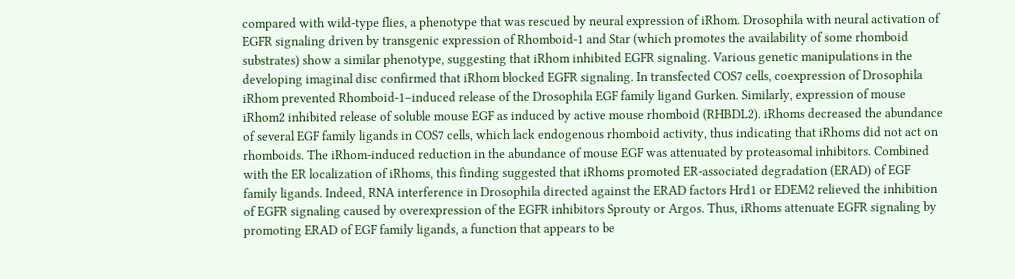compared with wild-type flies, a phenotype that was rescued by neural expression of iRhom. Drosophila with neural activation of EGFR signaling driven by transgenic expression of Rhomboid-1 and Star (which promotes the availability of some rhomboid substrates) show a similar phenotype, suggesting that iRhom inhibited EGFR signaling. Various genetic manipulations in the developing imaginal disc confirmed that iRhom blocked EGFR signaling. In transfected COS7 cells, coexpression of Drosophila iRhom prevented Rhomboid-1–induced release of the Drosophila EGF family ligand Gurken. Similarly, expression of mouse iRhom2 inhibited release of soluble mouse EGF as induced by active mouse rhomboid (RHBDL2). iRhoms decreased the abundance of several EGF family ligands in COS7 cells, which lack endogenous rhomboid activity, thus indicating that iRhoms did not act on rhomboids. The iRhom-induced reduction in the abundance of mouse EGF was attenuated by proteasomal inhibitors. Combined with the ER localization of iRhoms, this finding suggested that iRhoms promoted ER-associated degradation (ERAD) of EGF family ligands. Indeed, RNA interference in Drosophila directed against the ERAD factors Hrd1 or EDEM2 relieved the inhibition of EGFR signaling caused by overexpression of the EGFR inhibitors Sprouty or Argos. Thus, iRhoms attenuate EGFR signaling by promoting ERAD of EGF family ligands, a function that appears to be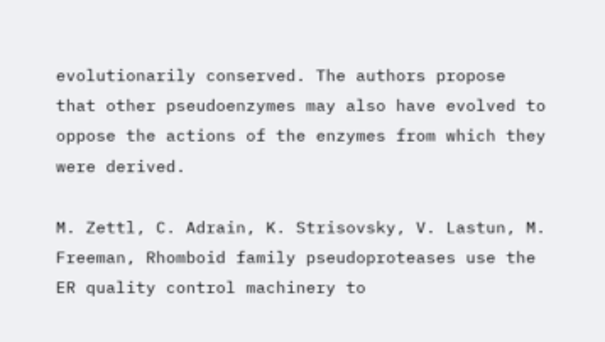evolutionarily conserved. The authors propose that other pseudoenzymes may also have evolved to oppose the actions of the enzymes from which they were derived.

M. Zettl, C. Adrain, K. Strisovsky, V. Lastun, M. Freeman, Rhomboid family pseudoproteases use the ER quality control machinery to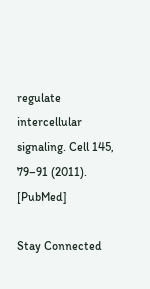regulate intercellular signaling. Cell 145, 79–91 (2011). [PubMed]

Stay Connected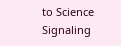to Science Signaling